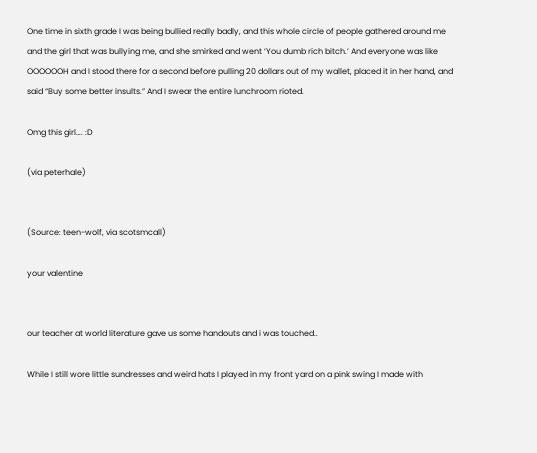One time in sixth grade I was being bullied really badly, and this whole circle of people gathered around me and the girl that was bullying me, and she smirked and went ‘You dumb rich bitch.’ And everyone was like OOOOOOH and I stood there for a second before pulling 20 dollars out of my wallet, placed it in her hand, and said “Buy some better insults.” And I swear the entire lunchroom rioted.

Omg this girl…. :D

(via peterhale)


(Source: teen-wolf, via scotsmcall)

your valentine


our teacher at world literature gave us some handouts and i was touched..

While I still wore little sundresses and weird hats I played in my front yard on a pink swing I made with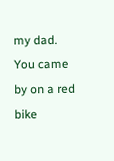my dad. You came by on a red bike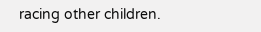racing other children.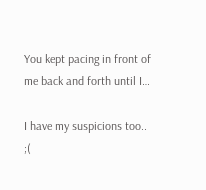You kept pacing in front of me back and forth until I…

I have my suspicions too.. ;(